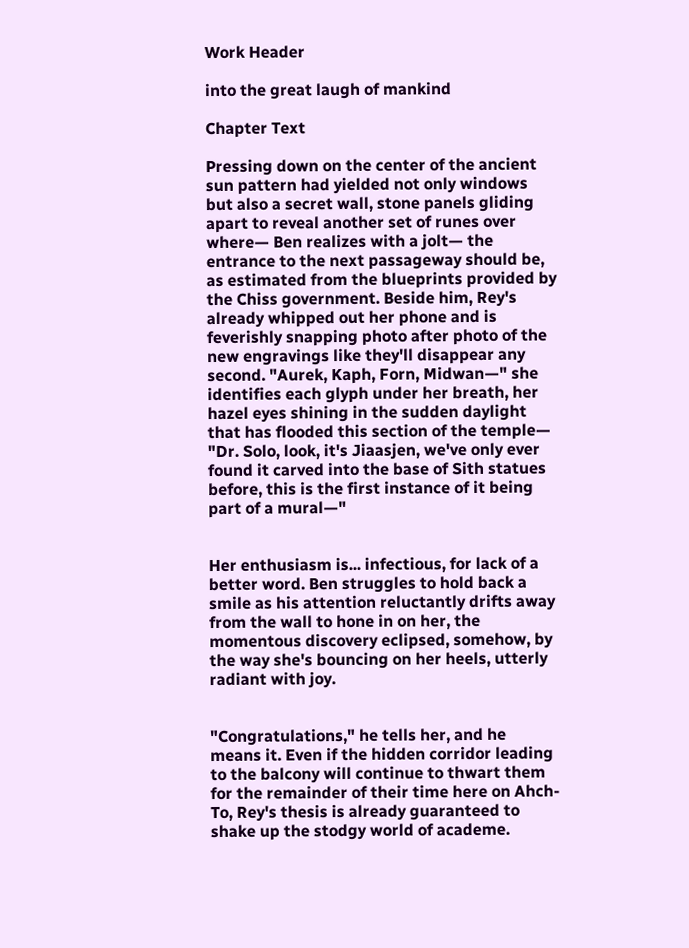Work Header

into the great laugh of mankind

Chapter Text

Pressing down on the center of the ancient sun pattern had yielded not only windows but also a secret wall, stone panels gliding apart to reveal another set of runes over where— Ben realizes with a jolt— the entrance to the next passageway should be, as estimated from the blueprints provided by the Chiss government. Beside him, Rey's already whipped out her phone and is feverishly snapping photo after photo of the new engravings like they'll disappear any second. "Aurek, Kaph, Forn, Midwan—" she identifies each glyph under her breath, her hazel eyes shining in the sudden daylight that has flooded this section of the temple— "Dr. Solo, look, it's Jiaasjen, we've only ever found it carved into the base of Sith statues before, this is the first instance of it being part of a mural—"


Her enthusiasm is... infectious, for lack of a better word. Ben struggles to hold back a smile as his attention reluctantly drifts away from the wall to hone in on her, the momentous discovery eclipsed, somehow, by the way she's bouncing on her heels, utterly radiant with joy.


"Congratulations," he tells her, and he means it. Even if the hidden corridor leading to the balcony will continue to thwart them for the remainder of their time here on Ahch-To, Rey's thesis is already guaranteed to shake up the stodgy world of academe.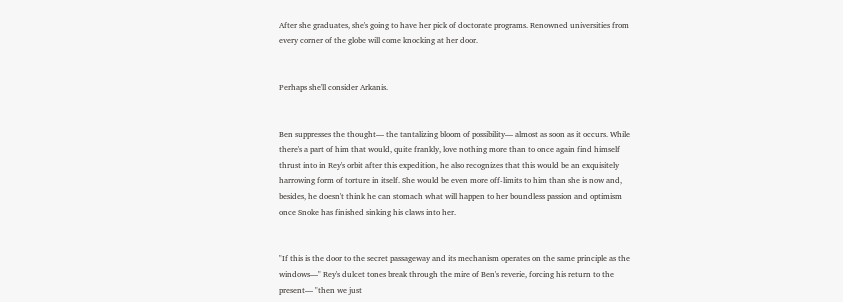After she graduates, she's going to have her pick of doctorate programs. Renowned universities from every corner of the globe will come knocking at her door.


Perhaps she'll consider Arkanis.


Ben suppresses the thought— the tantalizing bloom of possibility— almost as soon as it occurs. While there's a part of him that would, quite frankly, love nothing more than to once again find himself thrust into in Rey's orbit after this expedition, he also recognizes that this would be an exquisitely harrowing form of torture in itself. She would be even more off-limits to him than she is now and, besides, he doesn't think he can stomach what will happen to her boundless passion and optimism once Snoke has finished sinking his claws into her.


"If this is the door to the secret passageway and its mechanism operates on the same principle as the windows—" Rey's dulcet tones break through the mire of Ben's reverie, forcing his return to the present— "then we just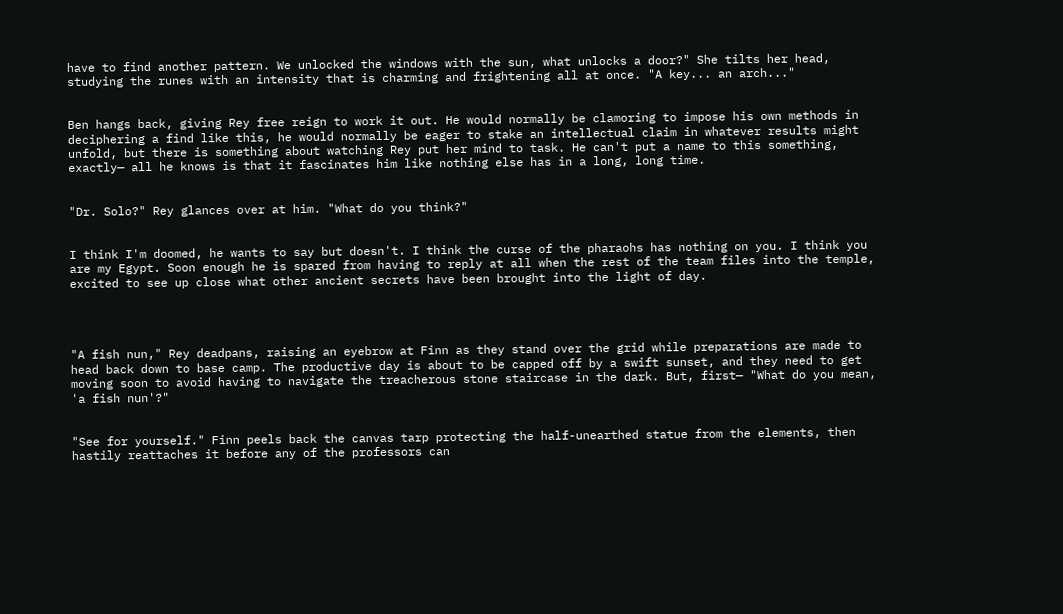have to find another pattern. We unlocked the windows with the sun, what unlocks a door?" She tilts her head, studying the runes with an intensity that is charming and frightening all at once. "A key... an arch..."


Ben hangs back, giving Rey free reign to work it out. He would normally be clamoring to impose his own methods in deciphering a find like this, he would normally be eager to stake an intellectual claim in whatever results might unfold, but there is something about watching Rey put her mind to task. He can't put a name to this something, exactly— all he knows is that it fascinates him like nothing else has in a long, long time.


"Dr. Solo?" Rey glances over at him. "What do you think?"


I think I'm doomed, he wants to say but doesn't. I think the curse of the pharaohs has nothing on you. I think you are my Egypt. Soon enough he is spared from having to reply at all when the rest of the team files into the temple, excited to see up close what other ancient secrets have been brought into the light of day.




"A fish nun," Rey deadpans, raising an eyebrow at Finn as they stand over the grid while preparations are made to head back down to base camp. The productive day is about to be capped off by a swift sunset, and they need to get moving soon to avoid having to navigate the treacherous stone staircase in the dark. But, first— "What do you mean, 'a fish nun'?"


"See for yourself." Finn peels back the canvas tarp protecting the half-unearthed statue from the elements, then hastily reattaches it before any of the professors can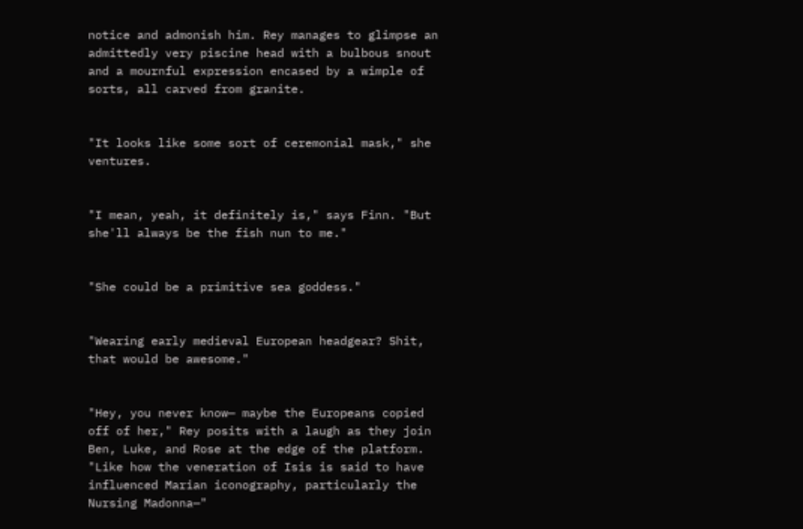notice and admonish him. Rey manages to glimpse an admittedly very piscine head with a bulbous snout and a mournful expression encased by a wimple of sorts, all carved from granite.


"It looks like some sort of ceremonial mask," she ventures.


"I mean, yeah, it definitely is," says Finn. "But she'll always be the fish nun to me."


"She could be a primitive sea goddess."


"Wearing early medieval European headgear? Shit, that would be awesome."


"Hey, you never know— maybe the Europeans copied off of her," Rey posits with a laugh as they join Ben, Luke, and Rose at the edge of the platform. "Like how the veneration of Isis is said to have influenced Marian iconography, particularly the Nursing Madonna—"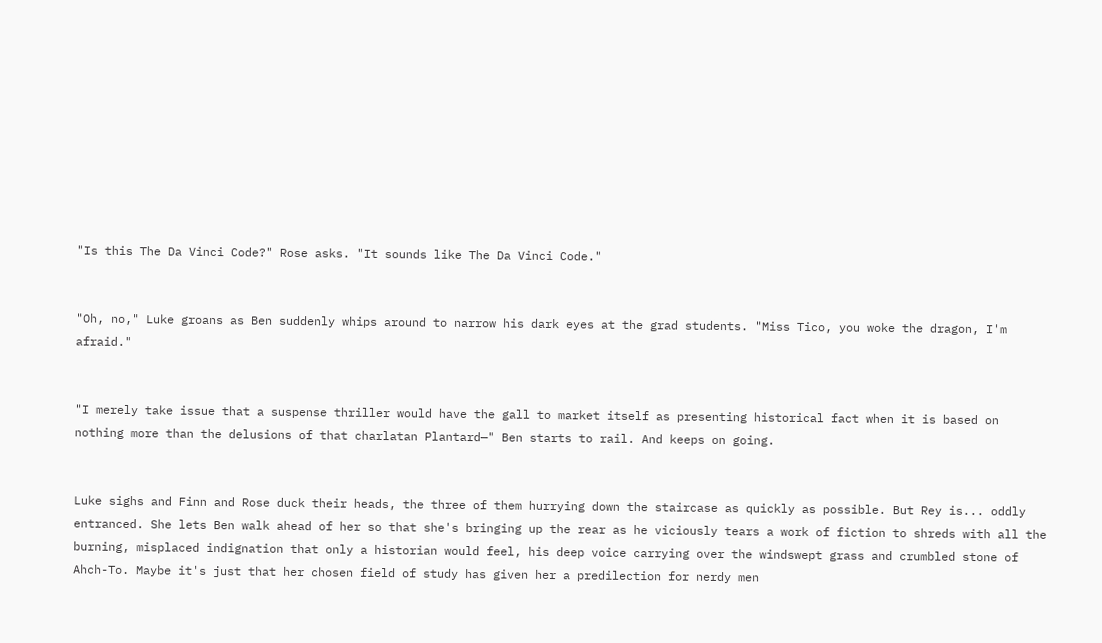"Is this The Da Vinci Code?" Rose asks. "It sounds like The Da Vinci Code."


"Oh, no," Luke groans as Ben suddenly whips around to narrow his dark eyes at the grad students. "Miss Tico, you woke the dragon, I'm afraid."


"I merely take issue that a suspense thriller would have the gall to market itself as presenting historical fact when it is based on nothing more than the delusions of that charlatan Plantard—" Ben starts to rail. And keeps on going.


Luke sighs and Finn and Rose duck their heads, the three of them hurrying down the staircase as quickly as possible. But Rey is... oddly entranced. She lets Ben walk ahead of her so that she's bringing up the rear as he viciously tears a work of fiction to shreds with all the burning, misplaced indignation that only a historian would feel, his deep voice carrying over the windswept grass and crumbled stone of Ahch-To. Maybe it's just that her chosen field of study has given her a predilection for nerdy men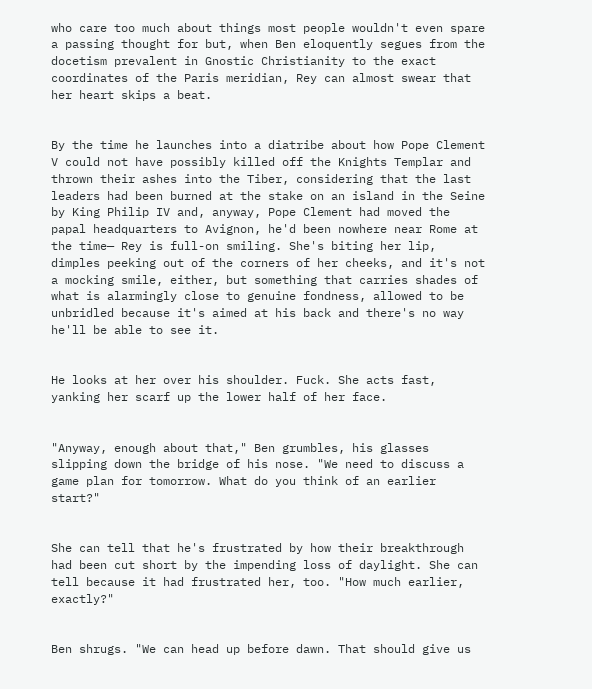who care too much about things most people wouldn't even spare a passing thought for but, when Ben eloquently segues from the docetism prevalent in Gnostic Christianity to the exact coordinates of the Paris meridian, Rey can almost swear that her heart skips a beat.


By the time he launches into a diatribe about how Pope Clement V could not have possibly killed off the Knights Templar and thrown their ashes into the Tiber, considering that the last leaders had been burned at the stake on an island in the Seine by King Philip IV and, anyway, Pope Clement had moved the papal headquarters to Avignon, he'd been nowhere near Rome at the time— Rey is full-on smiling. She's biting her lip, dimples peeking out of the corners of her cheeks, and it's not a mocking smile, either, but something that carries shades of what is alarmingly close to genuine fondness, allowed to be unbridled because it's aimed at his back and there's no way he'll be able to see it.


He looks at her over his shoulder. Fuck. She acts fast, yanking her scarf up the lower half of her face.


"Anyway, enough about that," Ben grumbles, his glasses slipping down the bridge of his nose. "We need to discuss a game plan for tomorrow. What do you think of an earlier start?"


She can tell that he's frustrated by how their breakthrough had been cut short by the impending loss of daylight. She can tell because it had frustrated her, too. "How much earlier, exactly?"


Ben shrugs. "We can head up before dawn. That should give us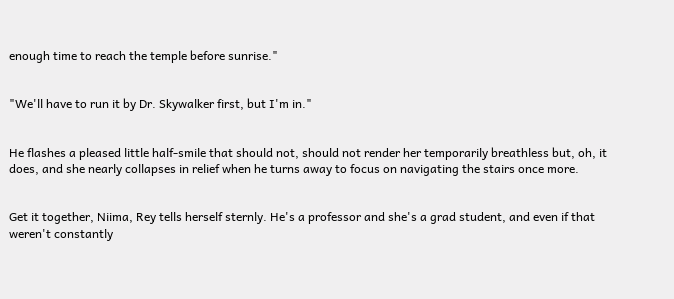enough time to reach the temple before sunrise."


"We'll have to run it by Dr. Skywalker first, but I'm in."


He flashes a pleased little half-smile that should not, should not render her temporarily breathless but, oh, it does, and she nearly collapses in relief when he turns away to focus on navigating the stairs once more.


Get it together, Niima, Rey tells herself sternly. He's a professor and she's a grad student, and even if that weren't constantly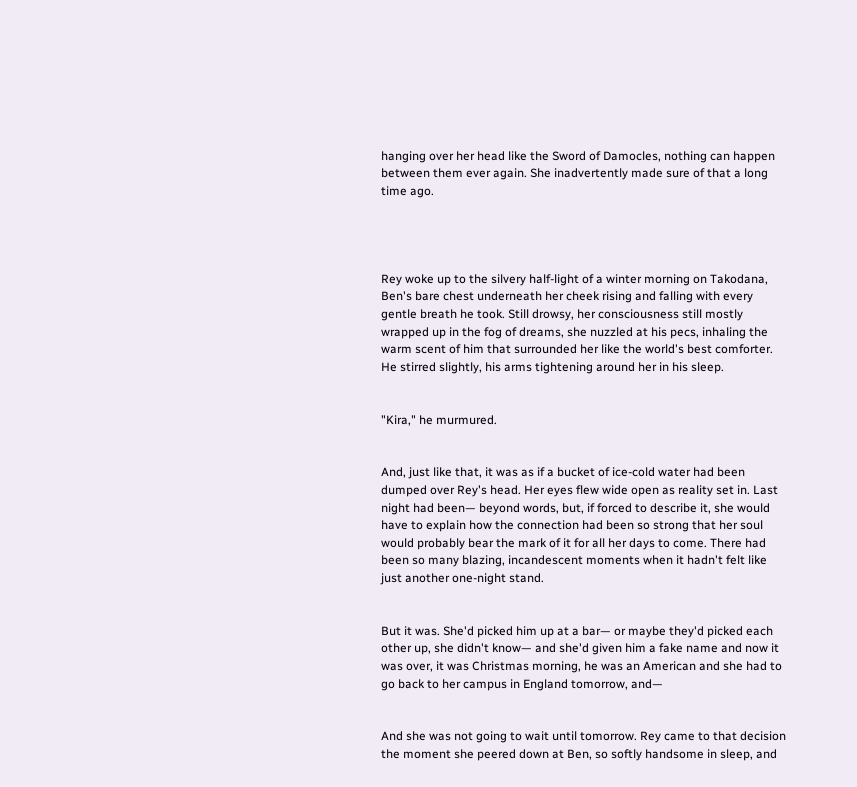hanging over her head like the Sword of Damocles, nothing can happen between them ever again. She inadvertently made sure of that a long time ago.




Rey woke up to the silvery half-light of a winter morning on Takodana, Ben's bare chest underneath her cheek rising and falling with every gentle breath he took. Still drowsy, her consciousness still mostly wrapped up in the fog of dreams, she nuzzled at his pecs, inhaling the warm scent of him that surrounded her like the world's best comforter. He stirred slightly, his arms tightening around her in his sleep.


"Kira," he murmured.


And, just like that, it was as if a bucket of ice-cold water had been dumped over Rey's head. Her eyes flew wide open as reality set in. Last night had been— beyond words, but, if forced to describe it, she would have to explain how the connection had been so strong that her soul would probably bear the mark of it for all her days to come. There had been so many blazing, incandescent moments when it hadn't felt like just another one-night stand.


But it was. She'd picked him up at a bar— or maybe they'd picked each other up, she didn't know— and she'd given him a fake name and now it was over, it was Christmas morning, he was an American and she had to go back to her campus in England tomorrow, and—


And she was not going to wait until tomorrow. Rey came to that decision the moment she peered down at Ben, so softly handsome in sleep, and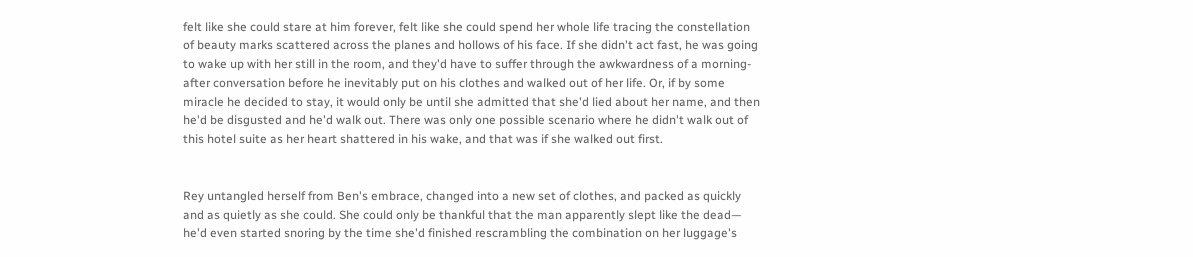felt like she could stare at him forever, felt like she could spend her whole life tracing the constellation of beauty marks scattered across the planes and hollows of his face. If she didn't act fast, he was going to wake up with her still in the room, and they'd have to suffer through the awkwardness of a morning-after conversation before he inevitably put on his clothes and walked out of her life. Or, if by some miracle he decided to stay, it would only be until she admitted that she'd lied about her name, and then he'd be disgusted and he'd walk out. There was only one possible scenario where he didn't walk out of this hotel suite as her heart shattered in his wake, and that was if she walked out first.


Rey untangled herself from Ben's embrace, changed into a new set of clothes, and packed as quickly and as quietly as she could. She could only be thankful that the man apparently slept like the dead— he'd even started snoring by the time she'd finished rescrambling the combination on her luggage's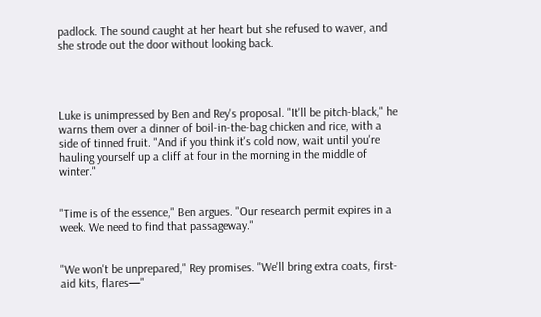padlock. The sound caught at her heart but she refused to waver, and she strode out the door without looking back.




Luke is unimpressed by Ben and Rey's proposal. "It'll be pitch-black," he warns them over a dinner of boil-in-the-bag chicken and rice, with a side of tinned fruit. "And if you think it's cold now, wait until you're hauling yourself up a cliff at four in the morning in the middle of winter."


"Time is of the essence," Ben argues. "Our research permit expires in a week. We need to find that passageway."


"We won't be unprepared," Rey promises. "We'll bring extra coats, first-aid kits, flares—"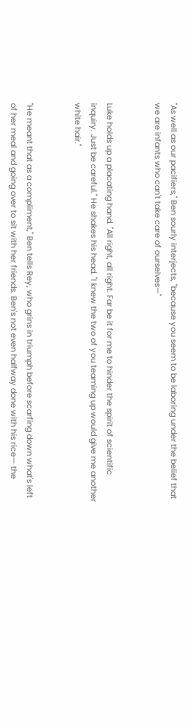"As well as our pacifiers," Ben sourly interjects, "because you seem to be laboring under the belief that we are infants who can't take care of ourselves—"


Luke holds up a placating hand. "All right, all right. Far be it for me to hinder the spirit of scientific inquiry. Just be careful." He shakes his head. "I knew the two of you teaming up would give me another white hair."


"He meant that as a compliment," Ben tells Rey, who grins in triumph before scarfing down what's left of her meal and going over to sit with her friends. Ben's not even halfway done with his rice— the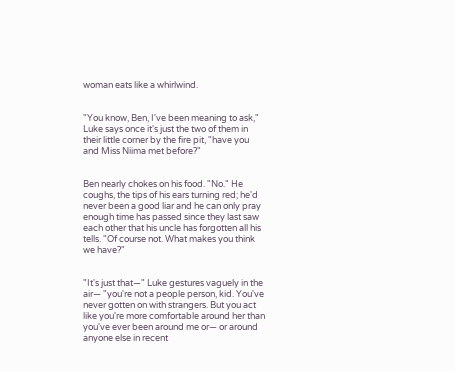woman eats like a whirlwind.


"You know, Ben, I've been meaning to ask," Luke says once it's just the two of them in their little corner by the fire pit, "have you and Miss Niima met before?"


Ben nearly chokes on his food. "No." He coughs, the tips of his ears turning red; he'd never been a good liar and he can only pray enough time has passed since they last saw each other that his uncle has forgotten all his tells. "Of course not. What makes you think we have?"


"It's just that—" Luke gestures vaguely in the air— "you're not a people person, kid. You've never gotten on with strangers. But you act like you're more comfortable around her than you've ever been around me or— or around anyone else in recent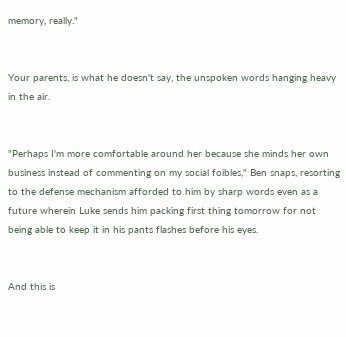memory, really."


Your parents, is what he doesn't say, the unspoken words hanging heavy in the air.


"Perhaps I'm more comfortable around her because she minds her own business instead of commenting on my social foibles," Ben snaps, resorting to the defense mechanism afforded to him by sharp words even as a future wherein Luke sends him packing first thing tomorrow for not being able to keep it in his pants flashes before his eyes.


And this is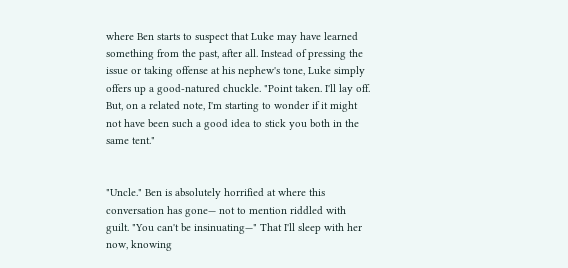where Ben starts to suspect that Luke may have learned something from the past, after all. Instead of pressing the issue or taking offense at his nephew's tone, Luke simply offers up a good-natured chuckle. "Point taken. I'll lay off. But, on a related note, I'm starting to wonder if it might not have been such a good idea to stick you both in the same tent."


"Uncle." Ben is absolutely horrified at where this conversation has gone— not to mention riddled with guilt. "You can't be insinuating—" That I'll sleep with her now, knowing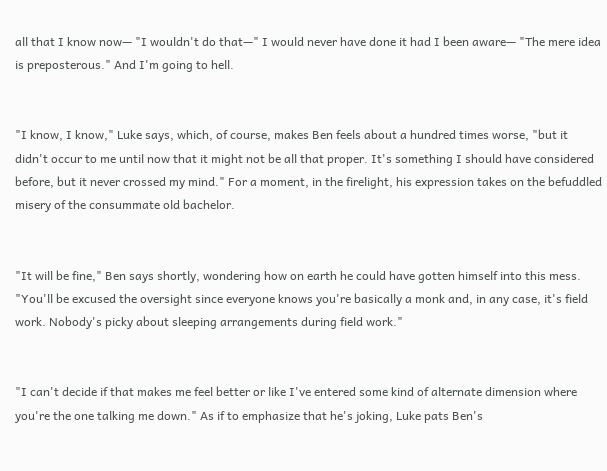all that I know now— "I wouldn't do that—" I would never have done it had I been aware— "The mere idea is preposterous." And I'm going to hell.


"I know, I know," Luke says, which, of course, makes Ben feels about a hundred times worse, "but it didn't occur to me until now that it might not be all that proper. It's something I should have considered before, but it never crossed my mind." For a moment, in the firelight, his expression takes on the befuddled misery of the consummate old bachelor.


"It will be fine," Ben says shortly, wondering how on earth he could have gotten himself into this mess. "You'll be excused the oversight since everyone knows you're basically a monk and, in any case, it's field work. Nobody's picky about sleeping arrangements during field work."


"I can't decide if that makes me feel better or like I've entered some kind of alternate dimension where you're the one talking me down." As if to emphasize that he's joking, Luke pats Ben's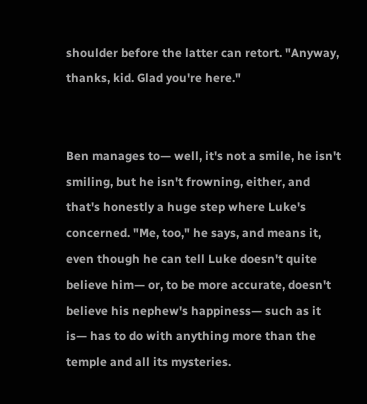shoulder before the latter can retort. "Anyway, thanks, kid. Glad you're here."


Ben manages to— well, it's not a smile, he isn't smiling, but he isn't frowning, either, and that's honestly a huge step where Luke's concerned. "Me, too," he says, and means it, even though he can tell Luke doesn't quite believe him— or, to be more accurate, doesn't believe his nephew's happiness— such as it is— has to do with anything more than the temple and all its mysteries.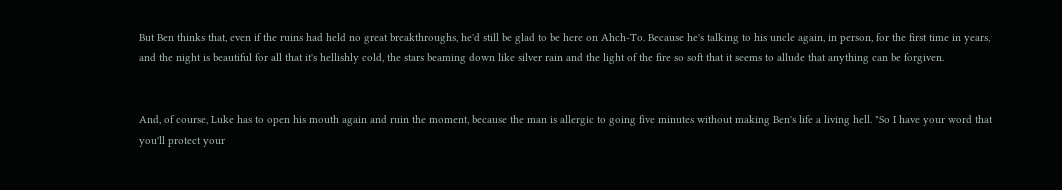But Ben thinks that, even if the ruins had held no great breakthroughs, he'd still be glad to be here on Ahch-To. Because he's talking to his uncle again, in person, for the first time in years, and the night is beautiful for all that it's hellishly cold, the stars beaming down like silver rain and the light of the fire so soft that it seems to allude that anything can be forgiven.


And, of course, Luke has to open his mouth again and ruin the moment, because the man is allergic to going five minutes without making Ben's life a living hell. "So I have your word that you'll protect your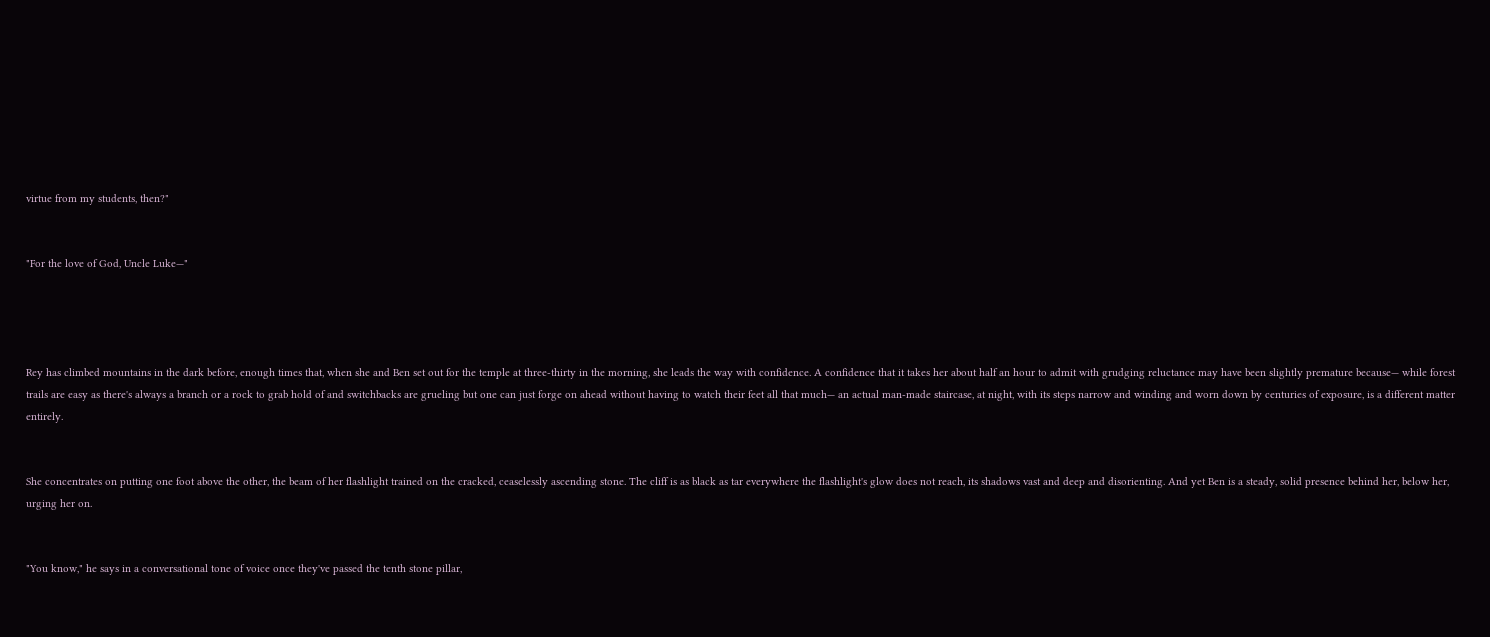virtue from my students, then?"


"For the love of God, Uncle Luke—"




Rey has climbed mountains in the dark before, enough times that, when she and Ben set out for the temple at three-thirty in the morning, she leads the way with confidence. A confidence that it takes her about half an hour to admit with grudging reluctance may have been slightly premature because— while forest trails are easy as there's always a branch or a rock to grab hold of and switchbacks are grueling but one can just forge on ahead without having to watch their feet all that much— an actual man-made staircase, at night, with its steps narrow and winding and worn down by centuries of exposure, is a different matter entirely.


She concentrates on putting one foot above the other, the beam of her flashlight trained on the cracked, ceaselessly ascending stone. The cliff is as black as tar everywhere the flashlight's glow does not reach, its shadows vast and deep and disorienting. And yet Ben is a steady, solid presence behind her, below her, urging her on.


"You know," he says in a conversational tone of voice once they've passed the tenth stone pillar,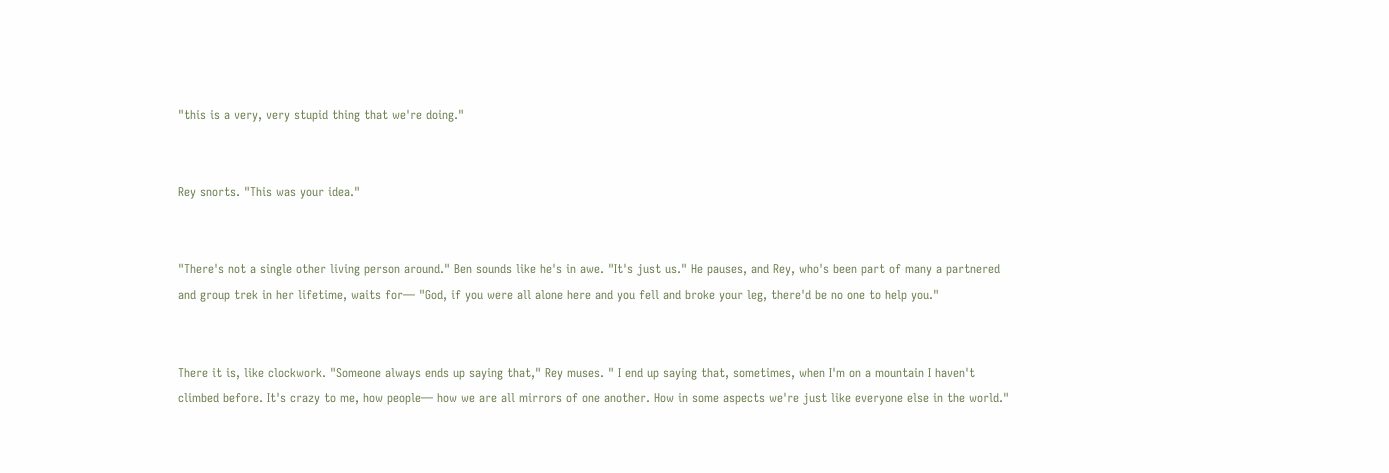"this is a very, very stupid thing that we're doing."


Rey snorts. "This was your idea."


"There's not a single other living person around." Ben sounds like he's in awe. "It's just us." He pauses, and Rey, who's been part of many a partnered and group trek in her lifetime, waits for— "God, if you were all alone here and you fell and broke your leg, there'd be no one to help you."


There it is, like clockwork. "Someone always ends up saying that," Rey muses. " I end up saying that, sometimes, when I'm on a mountain I haven't climbed before. It's crazy to me, how people— how we are all mirrors of one another. How in some aspects we're just like everyone else in the world."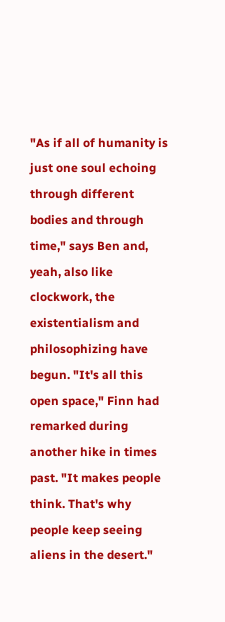"As if all of humanity is just one soul echoing through different bodies and through time," says Ben and, yeah, also like clockwork, the existentialism and philosophizing have begun. "It's all this open space," Finn had remarked during another hike in times past. "It makes people think. That's why people keep seeing aliens in the desert."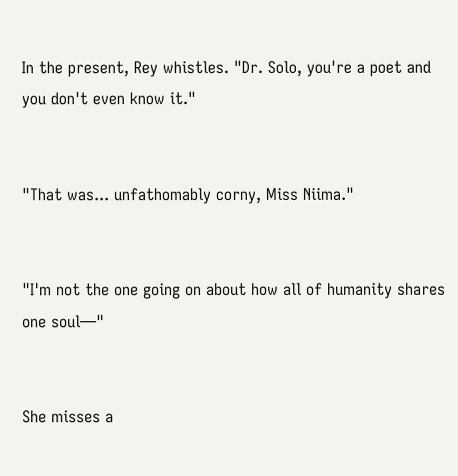In the present, Rey whistles. "Dr. Solo, you're a poet and you don't even know it."


"That was... unfathomably corny, Miss Niima."


"I'm not the one going on about how all of humanity shares one soul—"


She misses a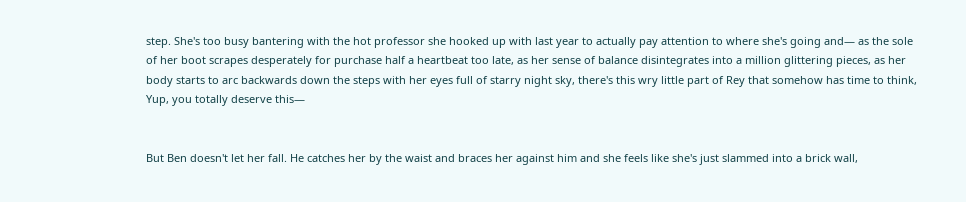step. She's too busy bantering with the hot professor she hooked up with last year to actually pay attention to where she's going and— as the sole of her boot scrapes desperately for purchase half a heartbeat too late, as her sense of balance disintegrates into a million glittering pieces, as her body starts to arc backwards down the steps with her eyes full of starry night sky, there's this wry little part of Rey that somehow has time to think, Yup, you totally deserve this—


But Ben doesn't let her fall. He catches her by the waist and braces her against him and she feels like she's just slammed into a brick wall,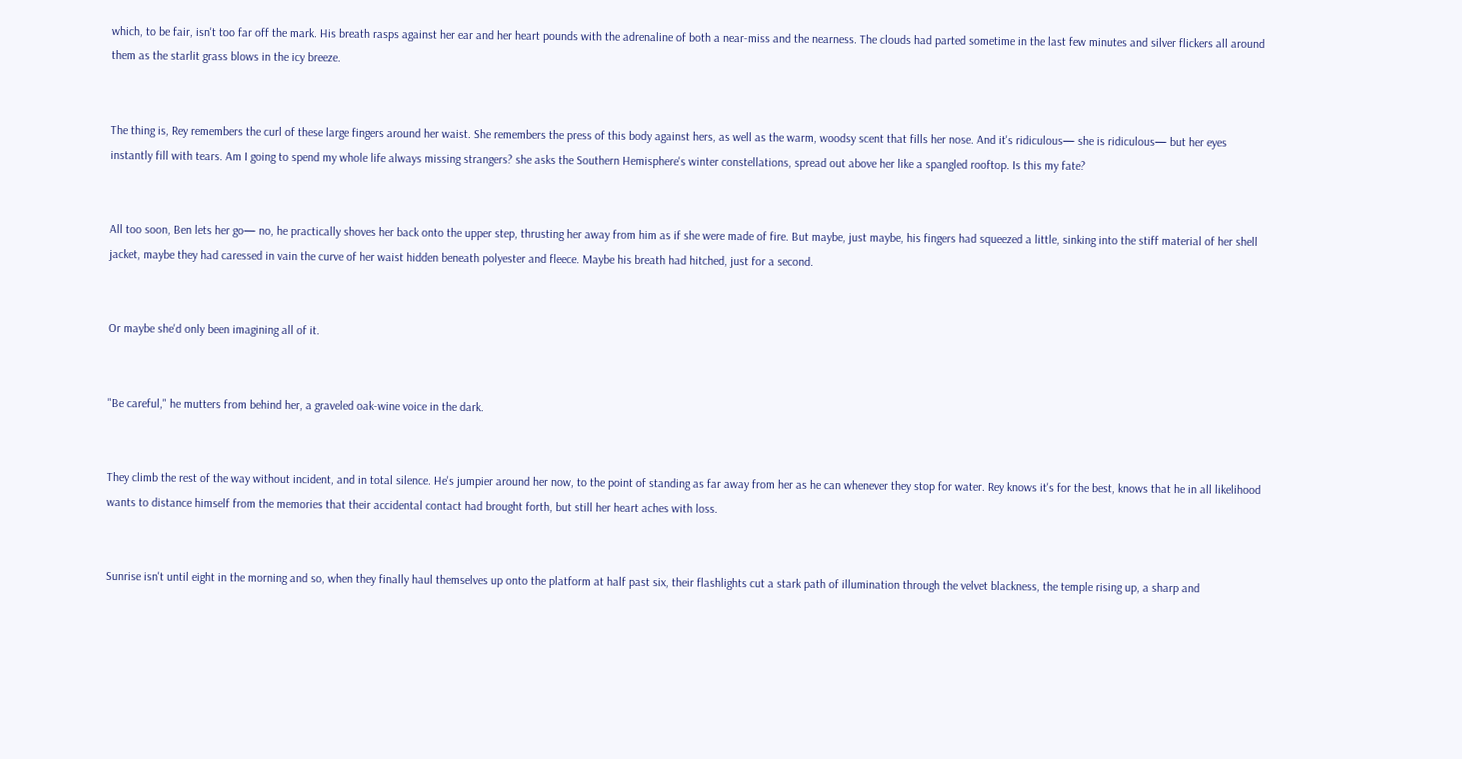which, to be fair, isn't too far off the mark. His breath rasps against her ear and her heart pounds with the adrenaline of both a near-miss and the nearness. The clouds had parted sometime in the last few minutes and silver flickers all around them as the starlit grass blows in the icy breeze.


The thing is, Rey remembers the curl of these large fingers around her waist. She remembers the press of this body against hers, as well as the warm, woodsy scent that fills her nose. And it's ridiculous— she is ridiculous— but her eyes instantly fill with tears. Am I going to spend my whole life always missing strangers? she asks the Southern Hemisphere's winter constellations, spread out above her like a spangled rooftop. Is this my fate?


All too soon, Ben lets her go— no, he practically shoves her back onto the upper step, thrusting her away from him as if she were made of fire. But maybe, just maybe, his fingers had squeezed a little, sinking into the stiff material of her shell jacket, maybe they had caressed in vain the curve of her waist hidden beneath polyester and fleece. Maybe his breath had hitched, just for a second.


Or maybe she'd only been imagining all of it.


"Be careful," he mutters from behind her, a graveled oak-wine voice in the dark.


They climb the rest of the way without incident, and in total silence. He's jumpier around her now, to the point of standing as far away from her as he can whenever they stop for water. Rey knows it's for the best, knows that he in all likelihood wants to distance himself from the memories that their accidental contact had brought forth, but still her heart aches with loss.


Sunrise isn't until eight in the morning and so, when they finally haul themselves up onto the platform at half past six, their flashlights cut a stark path of illumination through the velvet blackness, the temple rising up, a sharp and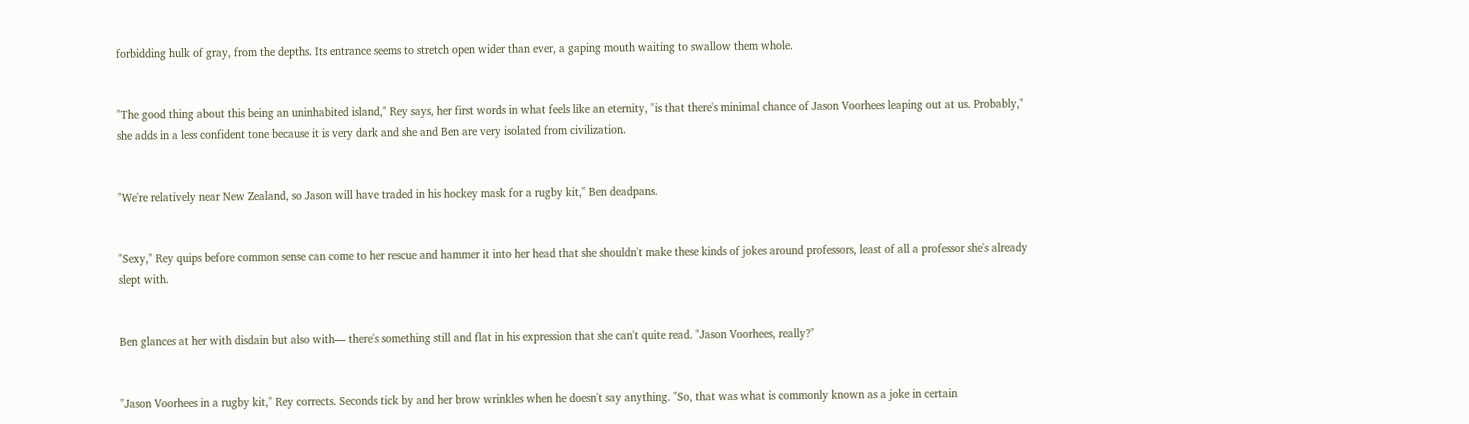forbidding hulk of gray, from the depths. Its entrance seems to stretch open wider than ever, a gaping mouth waiting to swallow them whole.


"The good thing about this being an uninhabited island," Rey says, her first words in what feels like an eternity, "is that there's minimal chance of Jason Voorhees leaping out at us. Probably," she adds in a less confident tone because it is very dark and she and Ben are very isolated from civilization.


"We're relatively near New Zealand, so Jason will have traded in his hockey mask for a rugby kit," Ben deadpans.


"Sexy," Rey quips before common sense can come to her rescue and hammer it into her head that she shouldn't make these kinds of jokes around professors, least of all a professor she's already slept with.


Ben glances at her with disdain but also with— there's something still and flat in his expression that she can't quite read. "Jason Voorhees, really?"


"Jason Voorhees in a rugby kit," Rey corrects. Seconds tick by and her brow wrinkles when he doesn't say anything. "So, that was what is commonly known as a joke in certain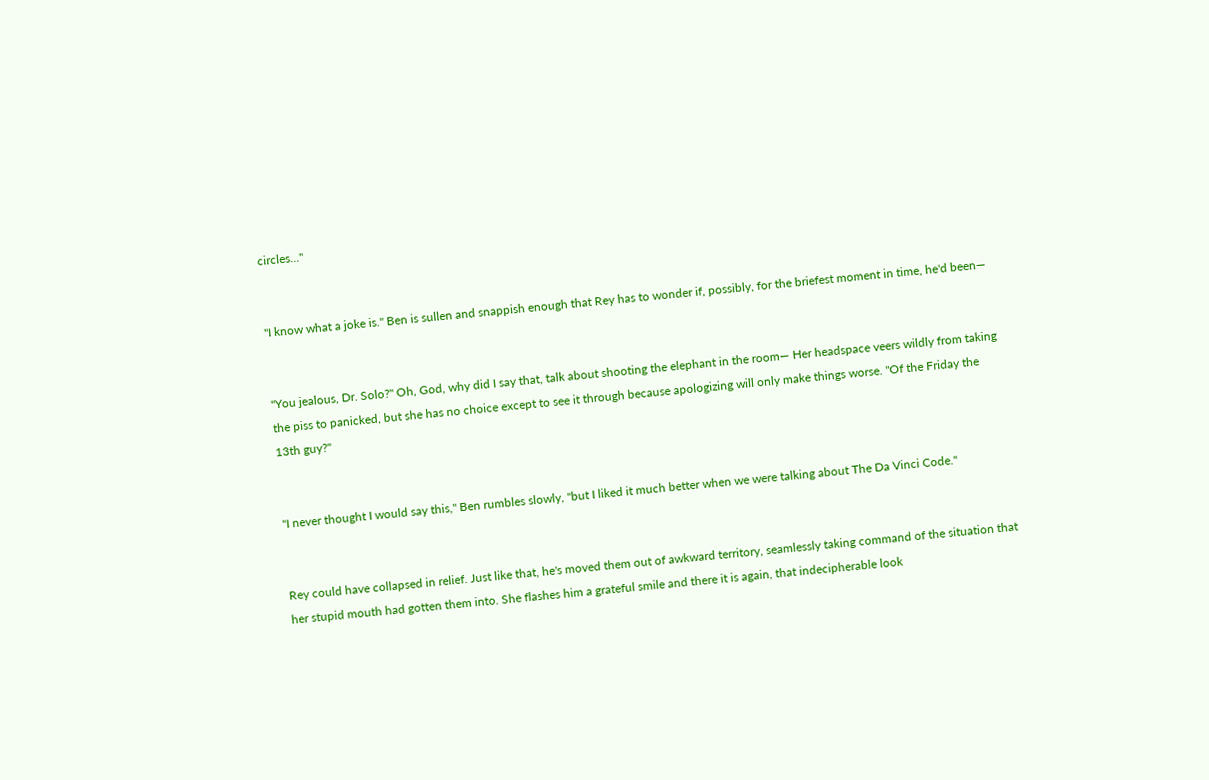circles..."


"I know what a joke is." Ben is sullen and snappish enough that Rey has to wonder if, possibly, for the briefest moment in time, he'd been—


"You jealous, Dr. Solo?" Oh, God, why did I say that, talk about shooting the elephant in the room— Her headspace veers wildly from taking the piss to panicked, but she has no choice except to see it through because apologizing will only make things worse. "Of the Friday the 13th guy?"


"I never thought I would say this," Ben rumbles slowly, "but I liked it much better when we were talking about The Da Vinci Code."


Rey could have collapsed in relief. Just like that, he's moved them out of awkward territory, seamlessly taking command of the situation that her stupid mouth had gotten them into. She flashes him a grateful smile and there it is again, that indecipherable look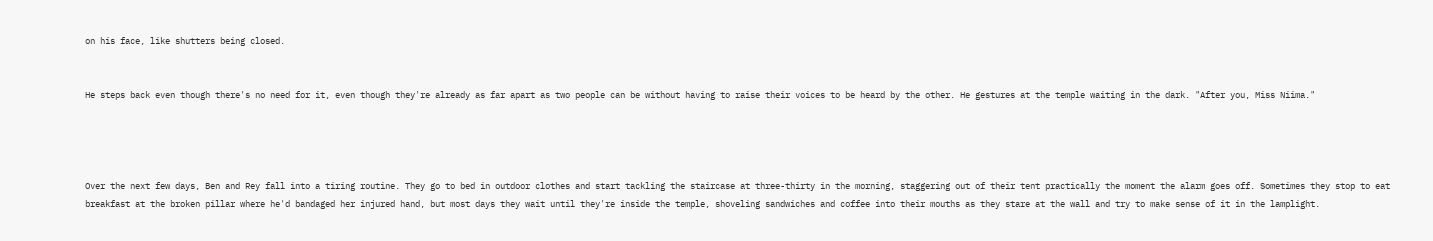on his face, like shutters being closed.


He steps back even though there's no need for it, even though they're already as far apart as two people can be without having to raise their voices to be heard by the other. He gestures at the temple waiting in the dark. "After you, Miss Niima."




Over the next few days, Ben and Rey fall into a tiring routine. They go to bed in outdoor clothes and start tackling the staircase at three-thirty in the morning, staggering out of their tent practically the moment the alarm goes off. Sometimes they stop to eat breakfast at the broken pillar where he'd bandaged her injured hand, but most days they wait until they're inside the temple, shoveling sandwiches and coffee into their mouths as they stare at the wall and try to make sense of it in the lamplight.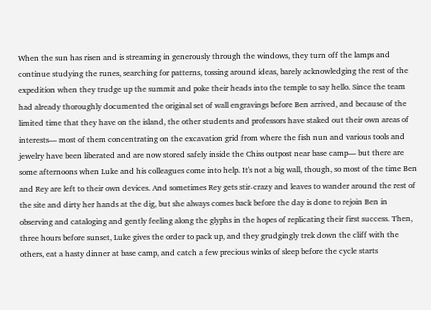When the sun has risen and is streaming in generously through the windows, they turn off the lamps and continue studying the runes, searching for patterns, tossing around ideas, barely acknowledging the rest of the expedition when they trudge up the summit and poke their heads into the temple to say hello. Since the team had already thoroughly documented the original set of wall engravings before Ben arrived, and because of the limited time that they have on the island, the other students and professors have staked out their own areas of interests— most of them concentrating on the excavation grid from where the fish nun and various tools and jewelry have been liberated and are now stored safely inside the Chiss outpost near base camp— but there are some afternoons when Luke and his colleagues come into help. It's not a big wall, though, so most of the time Ben and Rey are left to their own devices. And sometimes Rey gets stir-crazy and leaves to wander around the rest of the site and dirty her hands at the dig, but she always comes back before the day is done to rejoin Ben in observing and cataloging and gently feeling along the glyphs in the hopes of replicating their first success. Then, three hours before sunset, Luke gives the order to pack up, and they grudgingly trek down the cliff with the others, eat a hasty dinner at base camp, and catch a few precious winks of sleep before the cycle starts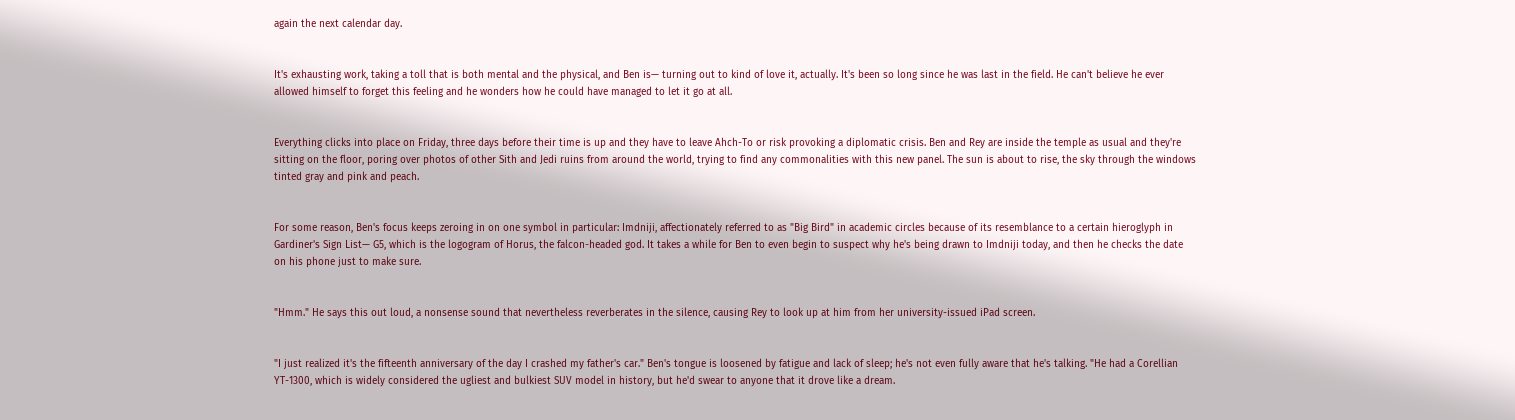again the next calendar day.


It's exhausting work, taking a toll that is both mental and the physical, and Ben is— turning out to kind of love it, actually. It's been so long since he was last in the field. He can't believe he ever allowed himself to forget this feeling and he wonders how he could have managed to let it go at all.


Everything clicks into place on Friday, three days before their time is up and they have to leave Ahch-To or risk provoking a diplomatic crisis. Ben and Rey are inside the temple as usual and they're sitting on the floor, poring over photos of other Sith and Jedi ruins from around the world, trying to find any commonalities with this new panel. The sun is about to rise, the sky through the windows tinted gray and pink and peach.


For some reason, Ben's focus keeps zeroing in on one symbol in particular: Imdniji, affectionately referred to as "Big Bird" in academic circles because of its resemblance to a certain hieroglyph in Gardiner's Sign List— G5, which is the logogram of Horus, the falcon-headed god. It takes a while for Ben to even begin to suspect why he's being drawn to Imdniji today, and then he checks the date on his phone just to make sure.


"Hmm." He says this out loud, a nonsense sound that nevertheless reverberates in the silence, causing Rey to look up at him from her university-issued iPad screen.


"I just realized it's the fifteenth anniversary of the day I crashed my father's car." Ben's tongue is loosened by fatigue and lack of sleep; he's not even fully aware that he's talking. "He had a Corellian YT-1300, which is widely considered the ugliest and bulkiest SUV model in history, but he'd swear to anyone that it drove like a dream.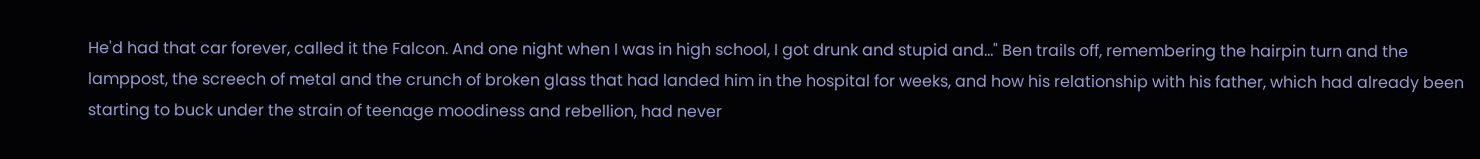He'd had that car forever, called it the Falcon. And one night when I was in high school, I got drunk and stupid and..." Ben trails off, remembering the hairpin turn and the lamppost, the screech of metal and the crunch of broken glass that had landed him in the hospital for weeks, and how his relationship with his father, which had already been starting to buck under the strain of teenage moodiness and rebellion, had never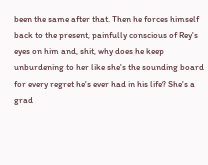been the same after that. Then he forces himself back to the present, painfully conscious of Rey's eyes on him and, shit, why does he keep unburdening to her like she's the sounding board for every regret he's ever had in his life? She's a grad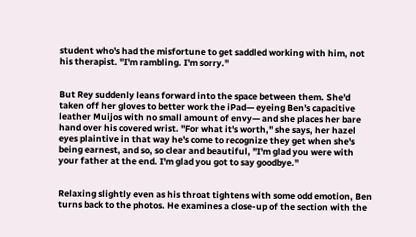student who's had the misfortune to get saddled working with him, not his therapist. "I'm rambling. I'm sorry."


But Rey suddenly leans forward into the space between them. She'd taken off her gloves to better work the iPad— eyeing Ben's capacitive leather Muijos with no small amount of envy— and she places her bare hand over his covered wrist. "For what it's worth," she says, her hazel eyes plaintive in that way he's come to recognize they get when she's being earnest, and so, so clear and beautiful, "I'm glad you were with your father at the end. I'm glad you got to say goodbye."


Relaxing slightly even as his throat tightens with some odd emotion, Ben turns back to the photos. He examines a close-up of the section with the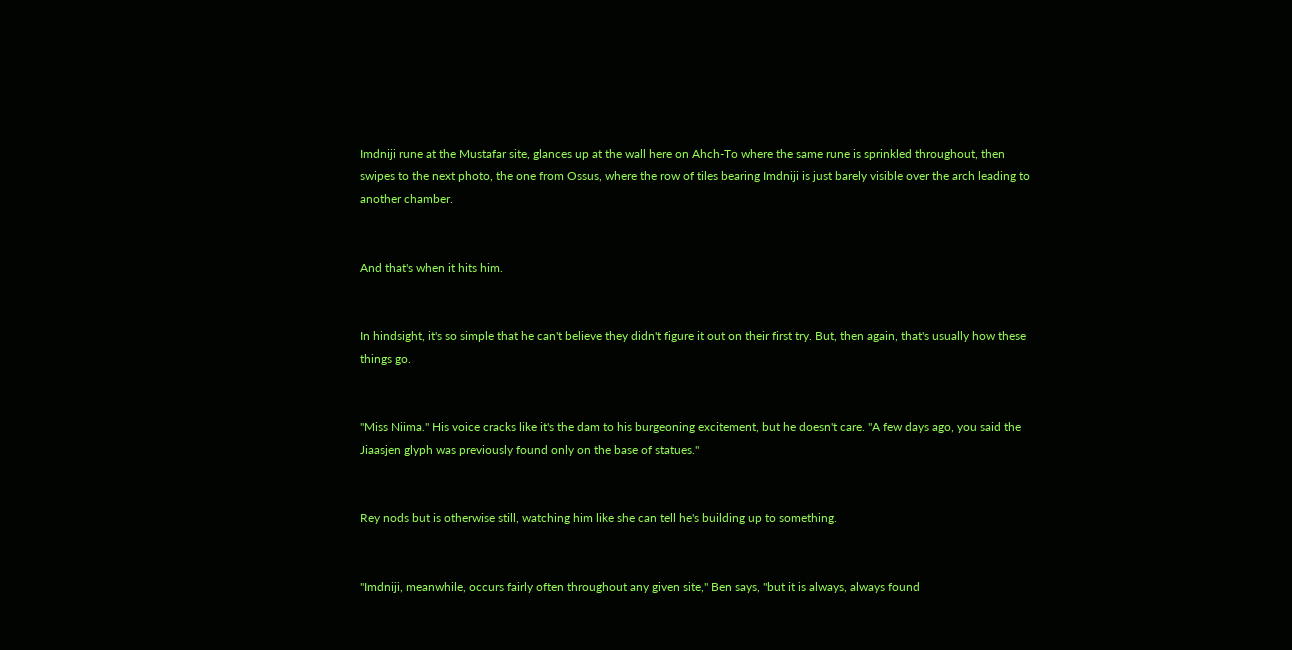Imdniji rune at the Mustafar site, glances up at the wall here on Ahch-To where the same rune is sprinkled throughout, then swipes to the next photo, the one from Ossus, where the row of tiles bearing Imdniji is just barely visible over the arch leading to another chamber.


And that's when it hits him.


In hindsight, it's so simple that he can't believe they didn't figure it out on their first try. But, then again, that's usually how these things go.


"Miss Niima." His voice cracks like it's the dam to his burgeoning excitement, but he doesn't care. "A few days ago, you said the Jiaasjen glyph was previously found only on the base of statues."


Rey nods but is otherwise still, watching him like she can tell he's building up to something.


"Imdniji, meanwhile, occurs fairly often throughout any given site," Ben says, "but it is always, always found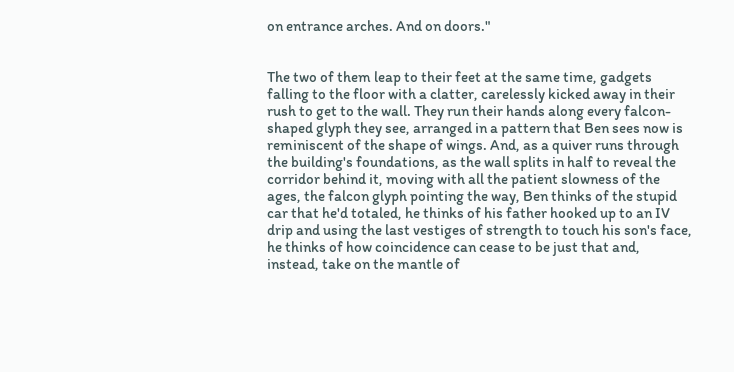on entrance arches. And on doors."


The two of them leap to their feet at the same time, gadgets falling to the floor with a clatter, carelessly kicked away in their rush to get to the wall. They run their hands along every falcon-shaped glyph they see, arranged in a pattern that Ben sees now is reminiscent of the shape of wings. And, as a quiver runs through the building's foundations, as the wall splits in half to reveal the corridor behind it, moving with all the patient slowness of the ages, the falcon glyph pointing the way, Ben thinks of the stupid car that he'd totaled, he thinks of his father hooked up to an IV drip and using the last vestiges of strength to touch his son's face, he thinks of how coincidence can cease to be just that and, instead, take on the mantle of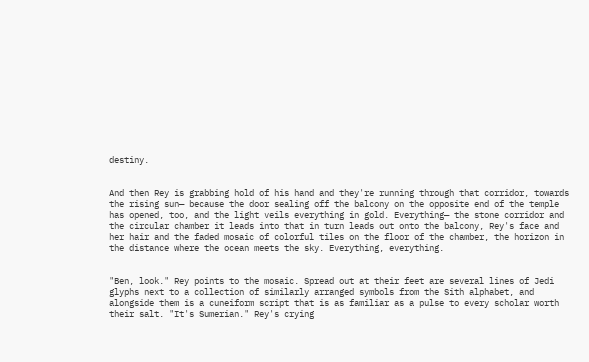destiny.


And then Rey is grabbing hold of his hand and they're running through that corridor, towards the rising sun— because the door sealing off the balcony on the opposite end of the temple has opened, too, and the light veils everything in gold. Everything— the stone corridor and the circular chamber it leads into that in turn leads out onto the balcony, Rey's face and her hair and the faded mosaic of colorful tiles on the floor of the chamber, the horizon in the distance where the ocean meets the sky. Everything, everything.


"Ben, look." Rey points to the mosaic. Spread out at their feet are several lines of Jedi glyphs next to a collection of similarly arranged symbols from the Sith alphabet, and alongside them is a cuneiform script that is as familiar as a pulse to every scholar worth their salt. "It's Sumerian." Rey's crying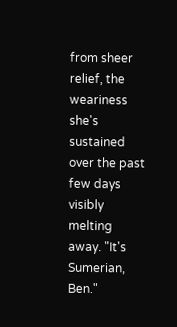from sheer relief, the weariness she's sustained over the past few days visibly melting away. "It's Sumerian, Ben."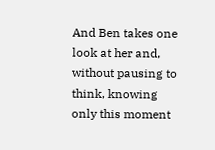And Ben takes one look at her and, without pausing to think, knowing only this moment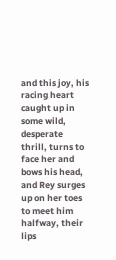and this joy, his racing heart caught up in some wild, desperate thrill, turns to face her and bows his head, and Rey surges up on her toes to meet him halfway, their lips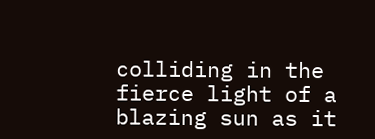colliding in the fierce light of a blazing sun as it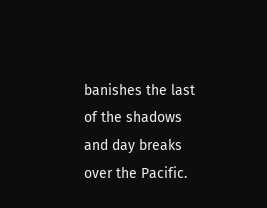banishes the last of the shadows and day breaks over the Pacific.